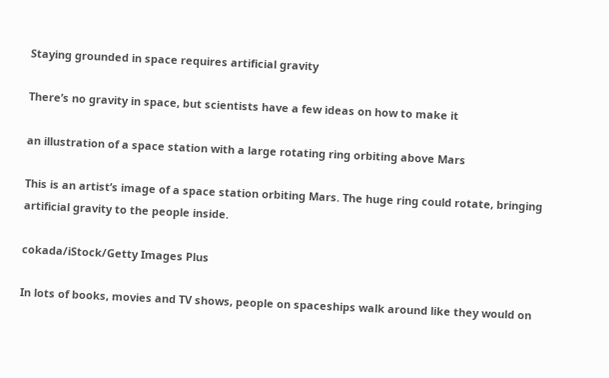Staying grounded in space requires artificial gravity

There’s no gravity in space, but scientists have a few ideas on how to make it

an illustration of a space station with a large rotating ring orbiting above Mars

This is an artist’s image of a space station orbiting Mars. The huge ring could rotate, bringing artificial gravity to the people inside.

cokada/iStock/Getty Images Plus

In lots of books, movies and TV shows, people on spaceships walk around like they would on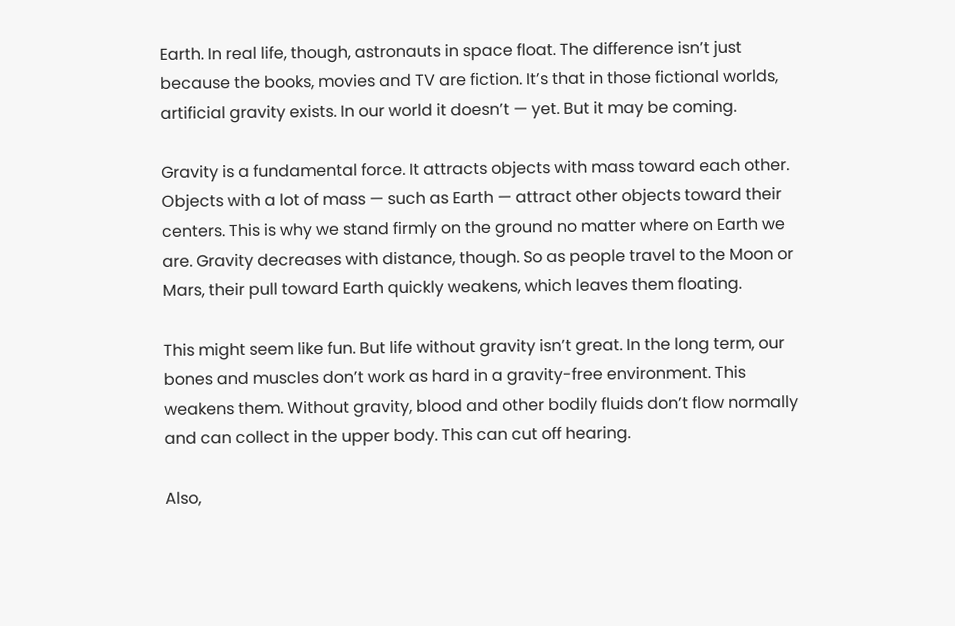Earth. In real life, though, astronauts in space float. The difference isn’t just because the books, movies and TV are fiction. It’s that in those fictional worlds, artificial gravity exists. In our world it doesn’t — yet. But it may be coming.

Gravity is a fundamental force. It attracts objects with mass toward each other. Objects with a lot of mass — such as Earth — attract other objects toward their centers. This is why we stand firmly on the ground no matter where on Earth we are. Gravity decreases with distance, though. So as people travel to the Moon or Mars, their pull toward Earth quickly weakens, which leaves them floating.

This might seem like fun. But life without gravity isn’t great. In the long term, our bones and muscles don’t work as hard in a gravity-free environment. This weakens them. Without gravity, blood and other bodily fluids don’t flow normally and can collect in the upper body. This can cut off hearing.

Also,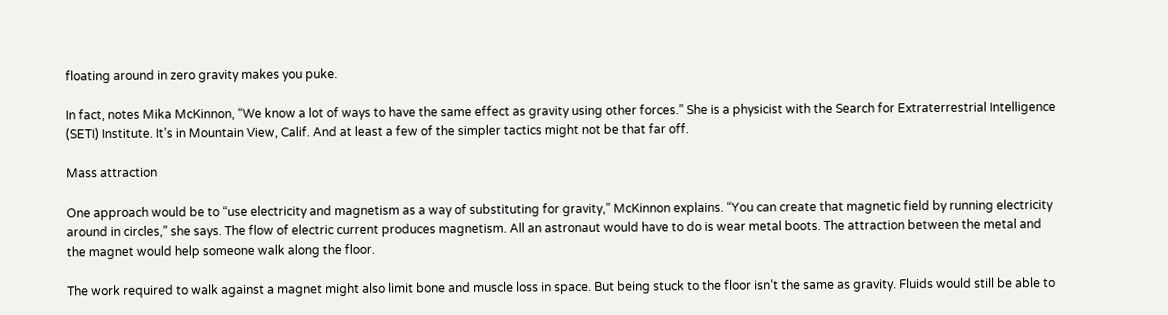floating around in zero gravity makes you puke.

In fact, notes Mika McKinnon, “We know a lot of ways to have the same effect as gravity using other forces.” She is a physicist with the Search for Extraterrestrial Intelligence (SETI) Institute. It’s in Mountain View, Calif. And at least a few of the simpler tactics might not be that far off.

Mass attraction

One approach would be to “use electricity and magnetism as a way of substituting for gravity,” McKinnon explains. “You can create that magnetic field by running electricity around in circles,” she says. The flow of electric current produces magnetism. All an astronaut would have to do is wear metal boots. The attraction between the metal and the magnet would help someone walk along the floor.

The work required to walk against a magnet might also limit bone and muscle loss in space. But being stuck to the floor isn’t the same as gravity. Fluids would still be able to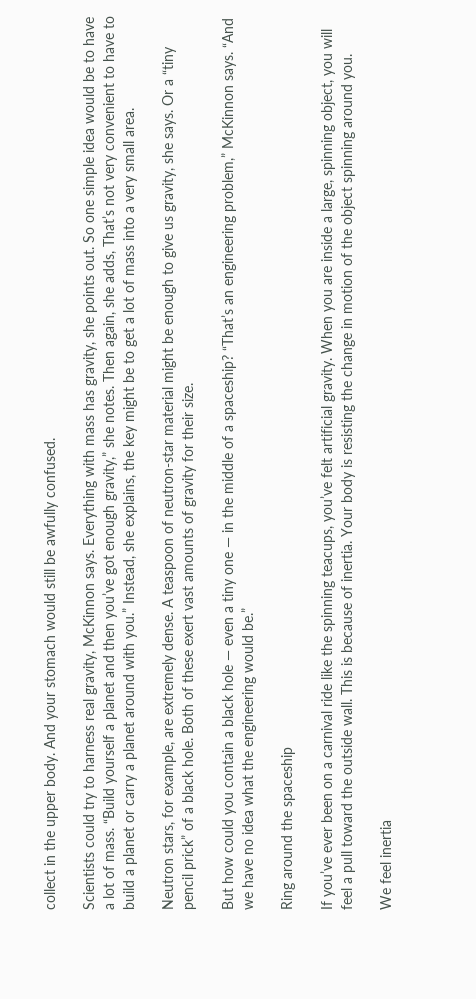collect in the upper body. And your stomach would still be awfully confused.

Scientists could try to harness real gravity, McKinnon says. Everything with mass has gravity, she points out. So one simple idea would be to have a lot of mass. “Build yourself a planet and then you’ve got enough gravity,” she notes. Then again, she adds, That’s not very convenient to have to build a planet or carry a planet around with you.” Instead, she explains, the key might be to get a lot of mass into a very small area.

Neutron stars, for example, are extremely dense. A teaspoon of neutron-star material might be enough to give us gravity, she says. Or a “tiny pencil prick” of a black hole. Both of these exert vast amounts of gravity for their size.

But how could you contain a black hole — even a tiny one — in the middle of a spaceship? “That’s an engineering problem,” McKinnon says. “And we have no idea what the engineering would be.”

Ring around the spaceship

If you’ve ever been on a carnival ride like the spinning teacups, you’ve felt artificial gravity. When you are inside a large, spinning object, you will feel a pull toward the outside wall. This is because of inertia. Your body is resisting the change in motion of the object spinning around you.

We feel inertia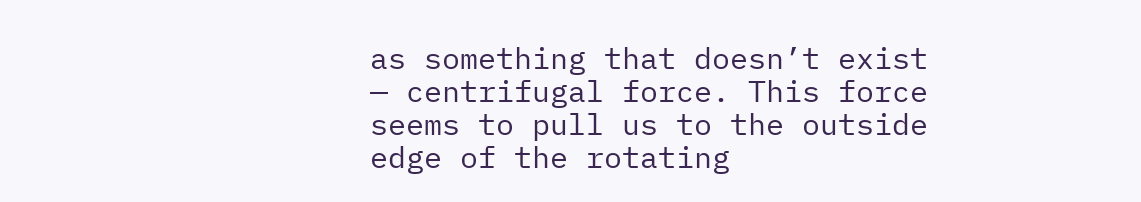as something that doesn’t exist — centrifugal force. This force seems to pull us to the outside edge of the rotating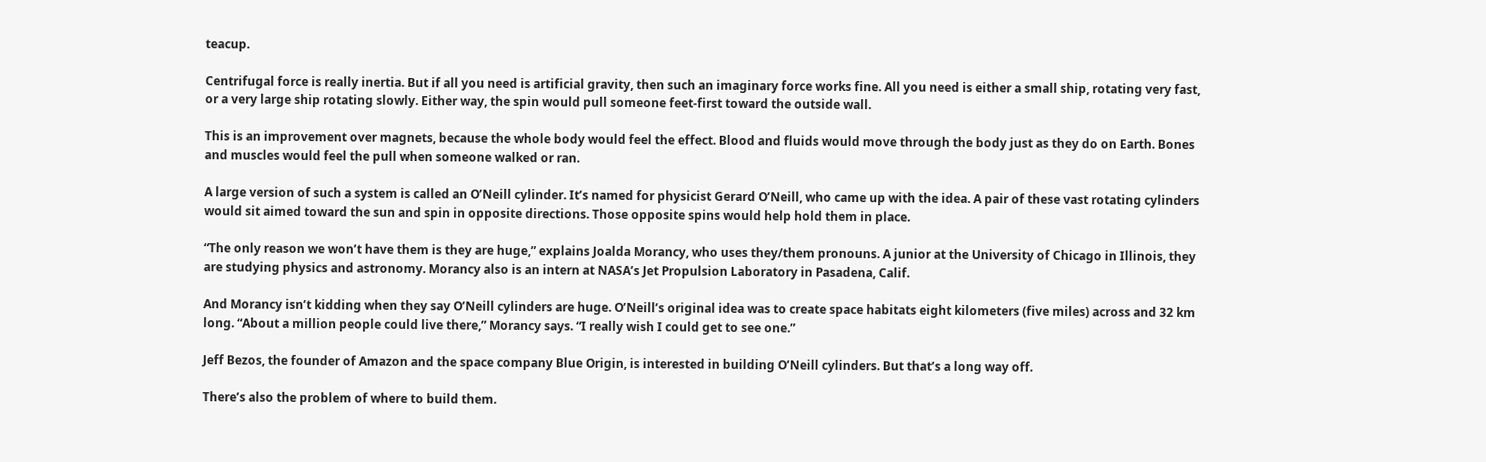teacup.

Centrifugal force is really inertia. But if all you need is artificial gravity, then such an imaginary force works fine. All you need is either a small ship, rotating very fast, or a very large ship rotating slowly. Either way, the spin would pull someone feet-first toward the outside wall.

This is an improvement over magnets, because the whole body would feel the effect. Blood and fluids would move through the body just as they do on Earth. Bones and muscles would feel the pull when someone walked or ran.

A large version of such a system is called an O’Neill cylinder. It’s named for physicist Gerard O’Neill, who came up with the idea. A pair of these vast rotating cylinders would sit aimed toward the sun and spin in opposite directions. Those opposite spins would help hold them in place.

“The only reason we won’t have them is they are huge,” explains Joalda Morancy, who uses they/them pronouns. A junior at the University of Chicago in Illinois, they are studying physics and astronomy. Morancy also is an intern at NASA’s Jet Propulsion Laboratory in Pasadena, Calif.

And Morancy isn’t kidding when they say O’Neill cylinders are huge. O’Neill’s original idea was to create space habitats eight kilometers (five miles) across and 32 km long. “About a million people could live there,” Morancy says. “I really wish I could get to see one.”

Jeff Bezos, the founder of Amazon and the space company Blue Origin, is interested in building O’Neill cylinders. But that’s a long way off.

There’s also the problem of where to build them.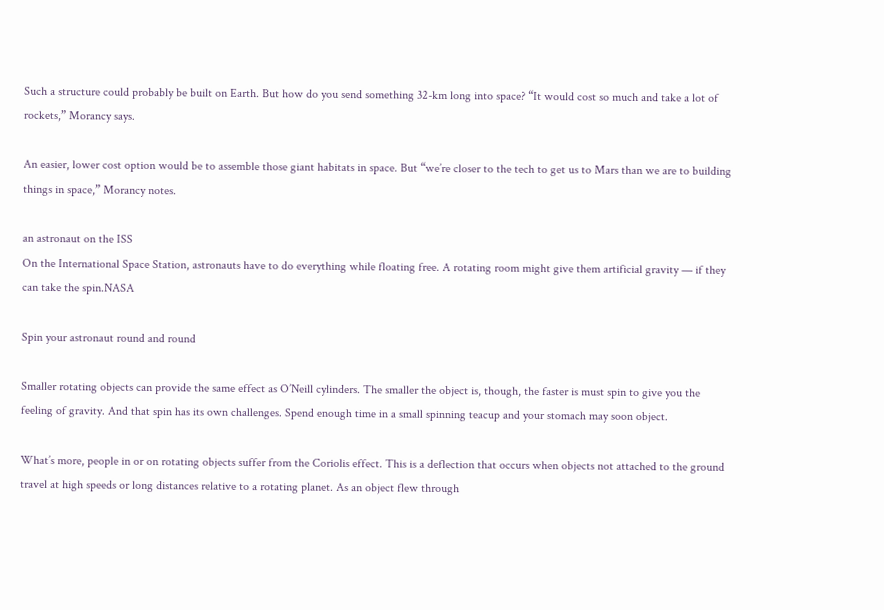Such a structure could probably be built on Earth. But how do you send something 32-km long into space? “It would cost so much and take a lot of rockets,” Morancy says.

An easier, lower cost option would be to assemble those giant habitats in space. But “we’re closer to the tech to get us to Mars than we are to building things in space,” Morancy notes.

an astronaut on the ISS
On the International Space Station, astronauts have to do everything while floating free. A rotating room might give them artificial gravity — if they can take the spin.NASA

Spin your astronaut round and round

Smaller rotating objects can provide the same effect as O’Neill cylinders. The smaller the object is, though, the faster is must spin to give you the feeling of gravity. And that spin has its own challenges. Spend enough time in a small spinning teacup and your stomach may soon object.

What’s more, people in or on rotating objects suffer from the Coriolis effect. This is a deflection that occurs when objects not attached to the ground travel at high speeds or long distances relative to a rotating planet. As an object flew through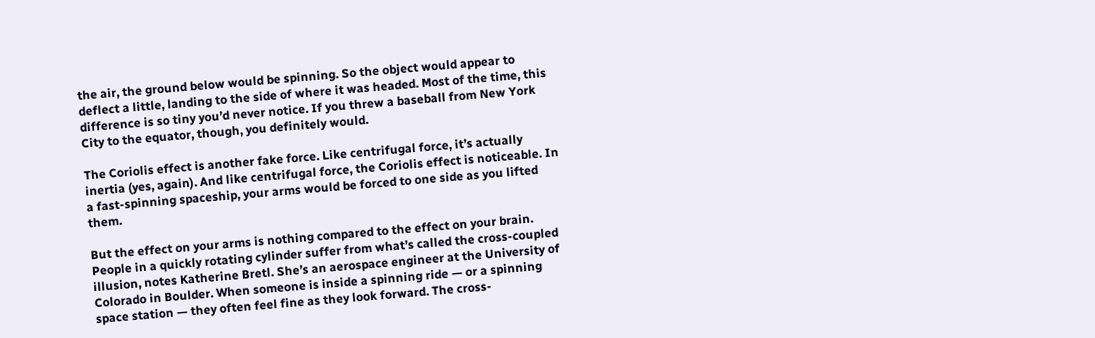the air, the ground below would be spinning. So the object would appear to deflect a little, landing to the side of where it was headed. Most of the time, this difference is so tiny you’d never notice. If you threw a baseball from New York City to the equator, though, you definitely would.

The Coriolis effect is another fake force. Like centrifugal force, it’s actually inertia (yes, again). And like centrifugal force, the Coriolis effect is noticeable. In a fast-spinning spaceship, your arms would be forced to one side as you lifted them.

But the effect on your arms is nothing compared to the effect on your brain. People in a quickly rotating cylinder suffer from what’s called the cross-coupled illusion, notes Katherine Bretl. She’s an aerospace engineer at the University of Colorado in Boulder. When someone is inside a spinning ride — or a spinning space station — they often feel fine as they look forward. The cross-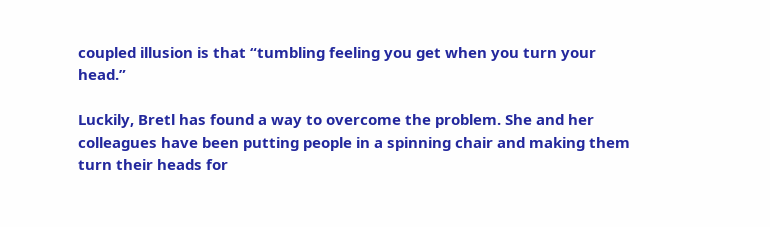coupled illusion is that “tumbling feeling you get when you turn your head.”

Luckily, Bretl has found a way to overcome the problem. She and her colleagues have been putting people in a spinning chair and making them turn their heads for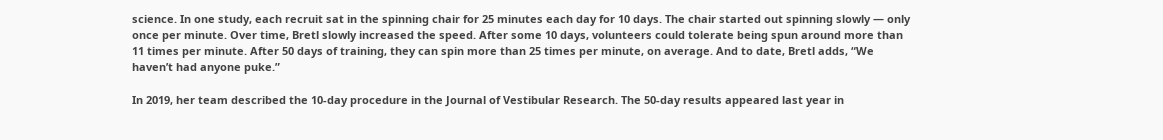science. In one study, each recruit sat in the spinning chair for 25 minutes each day for 10 days. The chair started out spinning slowly — only once per minute. Over time, Bretl slowly increased the speed. After some 10 days, volunteers could tolerate being spun around more than 11 times per minute. After 50 days of training, they can spin more than 25 times per minute, on average. And to date, Bretl adds, “We haven’t had anyone puke.”

In 2019, her team described the 10-day procedure in the Journal of Vestibular Research. The 50-day results appeared last year in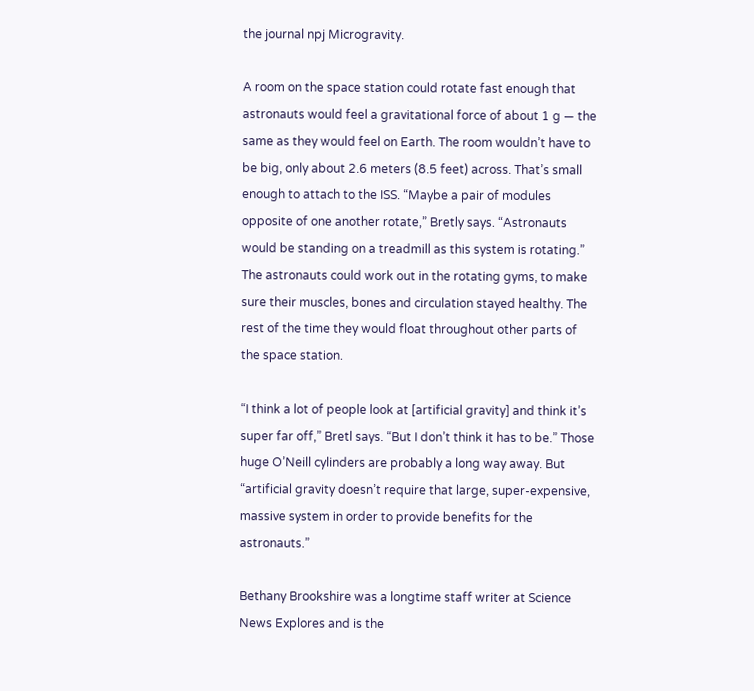the journal npj Microgravity.

A room on the space station could rotate fast enough that astronauts would feel a gravitational force of about 1 g — the same as they would feel on Earth. The room wouldn’t have to be big, only about 2.6 meters (8.5 feet) across. That’s small enough to attach to the ISS. “Maybe a pair of modules opposite of one another rotate,” Bretly says. “Astronauts would be standing on a treadmill as this system is rotating.” The astronauts could work out in the rotating gyms, to make sure their muscles, bones and circulation stayed healthy. The rest of the time they would float throughout other parts of the space station.

“I think a lot of people look at [artificial gravity] and think it’s super far off,” Bretl says. “But I don’t think it has to be.” Those huge O’Neill cylinders are probably a long way away. But “artificial gravity doesn’t require that large, super-expensive, massive system in order to provide benefits for the astronauts.”

Bethany Brookshire was a longtime staff writer at Science News Explores and is the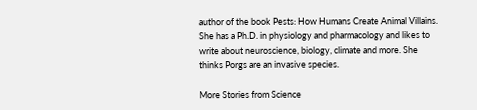author of the book Pests: How Humans Create Animal Villains. She has a Ph.D. in physiology and pharmacology and likes to write about neuroscience, biology, climate and more. She thinks Porgs are an invasive species.

More Stories from Science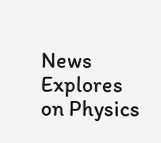News Explores on Physics